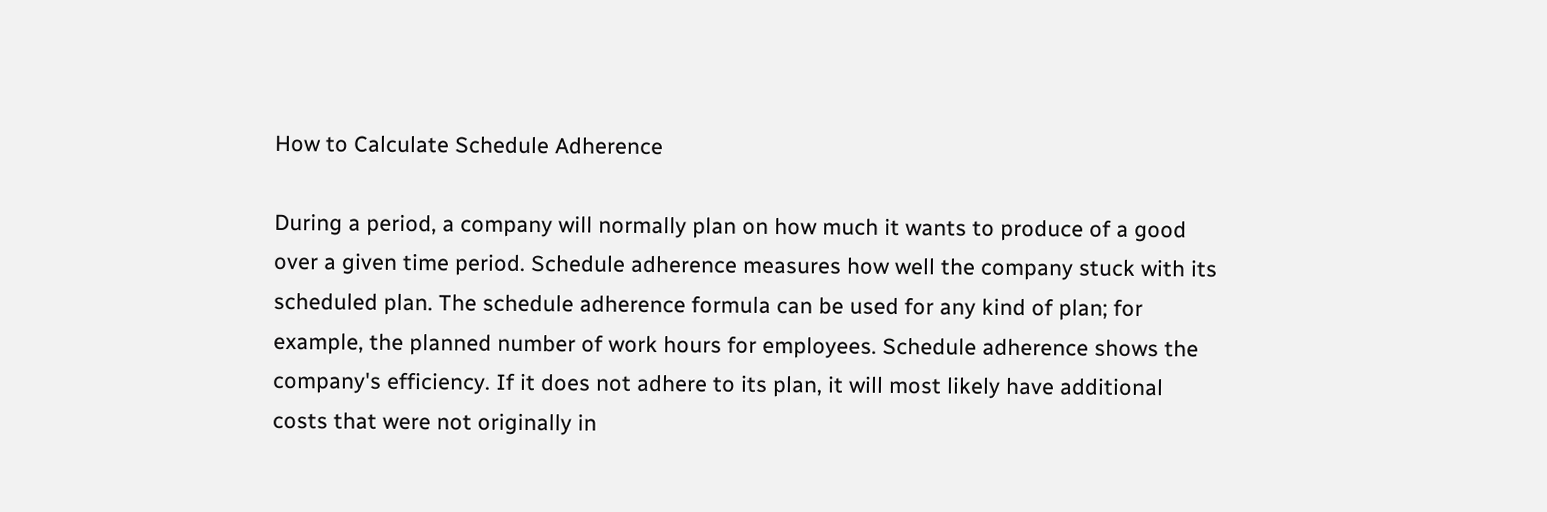How to Calculate Schedule Adherence

During a period, a company will normally plan on how much it wants to produce of a good over a given time period. Schedule adherence measures how well the company stuck with its scheduled plan. The schedule adherence formula can be used for any kind of plan; for example, the planned number of work hours for employees. Schedule adherence shows the company's efficiency. If it does not adhere to its plan, it will most likely have additional costs that were not originally in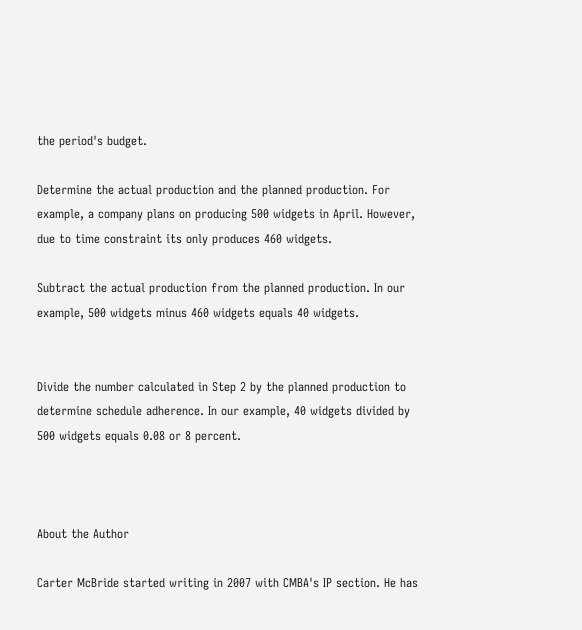the period's budget.

Determine the actual production and the planned production. For example, a company plans on producing 500 widgets in April. However, due to time constraint its only produces 460 widgets.

Subtract the actual production from the planned production. In our example, 500 widgets minus 460 widgets equals 40 widgets.


Divide the number calculated in Step 2 by the planned production to determine schedule adherence. In our example, 40 widgets divided by 500 widgets equals 0.08 or 8 percent.



About the Author

Carter McBride started writing in 2007 with CMBA's IP section. He has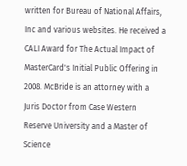written for Bureau of National Affairs, Inc and various websites. He received a CALI Award for The Actual Impact of MasterCard's Initial Public Offering in 2008. McBride is an attorney with a Juris Doctor from Case Western Reserve University and a Master of Science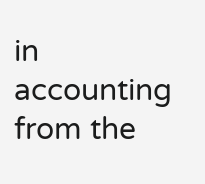in accounting from the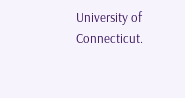University of Connecticut.